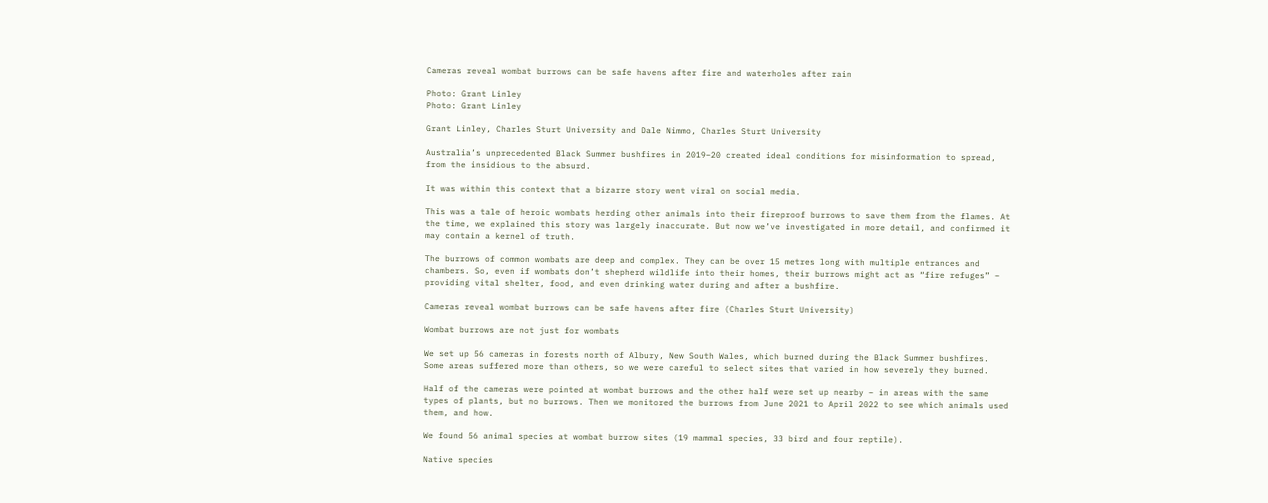Cameras reveal wombat burrows can be safe havens after fire and waterholes after rain

Photo: Grant Linley
Photo: Grant Linley

Grant Linley, Charles Sturt University and Dale Nimmo, Charles Sturt University

Australia’s unprecedented Black Summer bushfires in 2019–20 created ideal conditions for misinformation to spread, from the insidious to the absurd.

It was within this context that a bizarre story went viral on social media.

This was a tale of heroic wombats herding other animals into their fireproof burrows to save them from the flames. At the time, we explained this story was largely inaccurate. But now we’ve investigated in more detail, and confirmed it may contain a kernel of truth.

The burrows of common wombats are deep and complex. They can be over 15 metres long with multiple entrances and chambers. So, even if wombats don’t shepherd wildlife into their homes, their burrows might act as “fire refuges” – providing vital shelter, food, and even drinking water during and after a bushfire.

Cameras reveal wombat burrows can be safe havens after fire (Charles Sturt University)

Wombat burrows are not just for wombats

We set up 56 cameras in forests north of Albury, New South Wales, which burned during the Black Summer bushfires. Some areas suffered more than others, so we were careful to select sites that varied in how severely they burned.

Half of the cameras were pointed at wombat burrows and the other half were set up nearby – in areas with the same types of plants, but no burrows. Then we monitored the burrows from June 2021 to April 2022 to see which animals used them, and how.

We found 56 animal species at wombat burrow sites (19 mammal species, 33 bird and four reptile).

Native species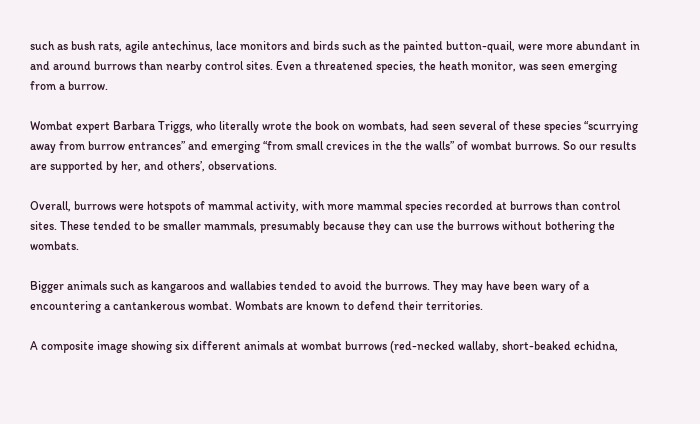such as bush rats, agile antechinus, lace monitors and birds such as the painted button-quail, were more abundant in and around burrows than nearby control sites. Even a threatened species, the heath monitor, was seen emerging from a burrow.

Wombat expert Barbara Triggs, who literally wrote the book on wombats, had seen several of these species “scurrying away from burrow entrances” and emerging “from small crevices in the the walls” of wombat burrows. So our results are supported by her, and others’, observations.

Overall, burrows were hotspots of mammal activity, with more mammal species recorded at burrows than control sites. These tended to be smaller mammals, presumably because they can use the burrows without bothering the wombats.

Bigger animals such as kangaroos and wallabies tended to avoid the burrows. They may have been wary of a encountering a cantankerous wombat. Wombats are known to defend their territories.

A composite image showing six different animals at wombat burrows (red-necked wallaby, short-beaked echidna,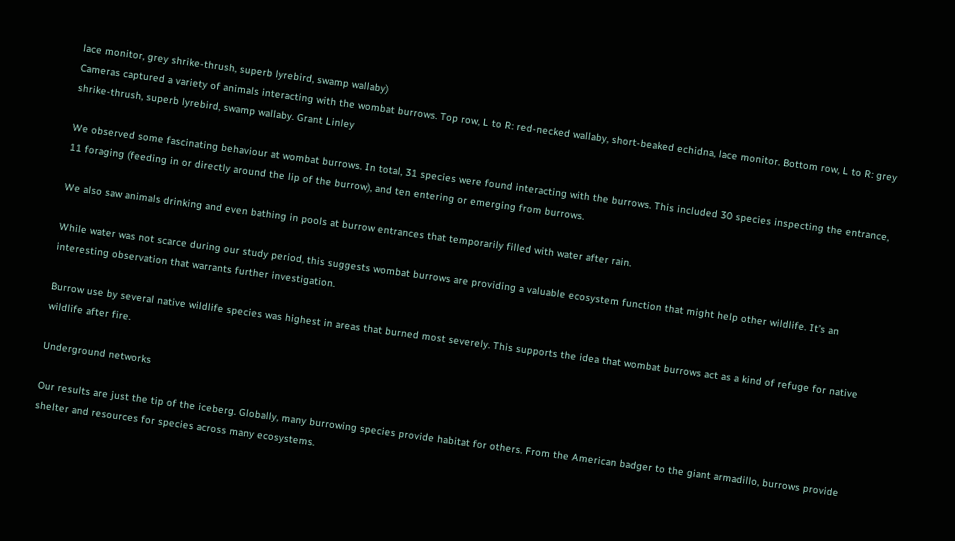lace monitor, grey shrike-thrush, superb lyrebird, swamp wallaby)
Cameras captured a variety of animals interacting with the wombat burrows. Top row, L to R: red-necked wallaby, short-beaked echidna, lace monitor. Bottom row, L to R: grey shrike-thrush, superb lyrebird, swamp wallaby. Grant Linley

We observed some fascinating behaviour at wombat burrows. In total, 31 species were found interacting with the burrows. This included 30 species inspecting the entrance, 11 foraging (feeding in or directly around the lip of the burrow), and ten entering or emerging from burrows.

We also saw animals drinking and even bathing in pools at burrow entrances that temporarily filled with water after rain.

While water was not scarce during our study period, this suggests wombat burrows are providing a valuable ecosystem function that might help other wildlife. It’s an interesting observation that warrants further investigation.

Burrow use by several native wildlife species was highest in areas that burned most severely. This supports the idea that wombat burrows act as a kind of refuge for native wildlife after fire.

Underground networks

Our results are just the tip of the iceberg. Globally, many burrowing species provide habitat for others. From the American badger to the giant armadillo, burrows provide shelter and resources for species across many ecosystems.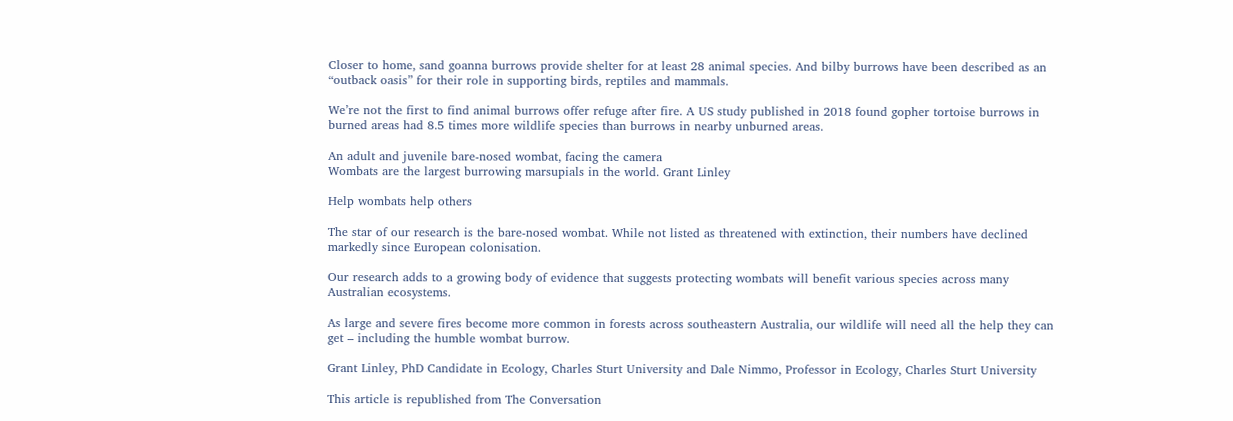Closer to home, sand goanna burrows provide shelter for at least 28 animal species. And bilby burrows have been described as an “outback oasis” for their role in supporting birds, reptiles and mammals.

We’re not the first to find animal burrows offer refuge after fire. A US study published in 2018 found gopher tortoise burrows in burned areas had 8.5 times more wildlife species than burrows in nearby unburned areas.

An adult and juvenile bare-nosed wombat, facing the camera
Wombats are the largest burrowing marsupials in the world. Grant Linley

Help wombats help others

The star of our research is the bare-nosed wombat. While not listed as threatened with extinction, their numbers have declined markedly since European colonisation.

Our research adds to a growing body of evidence that suggests protecting wombats will benefit various species across many Australian ecosystems.

As large and severe fires become more common in forests across southeastern Australia, our wildlife will need all the help they can get – including the humble wombat burrow.

Grant Linley, PhD Candidate in Ecology, Charles Sturt University and Dale Nimmo, Professor in Ecology, Charles Sturt University

This article is republished from The Conversation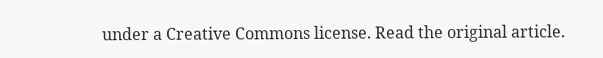under a Creative Commons license. Read the original article.